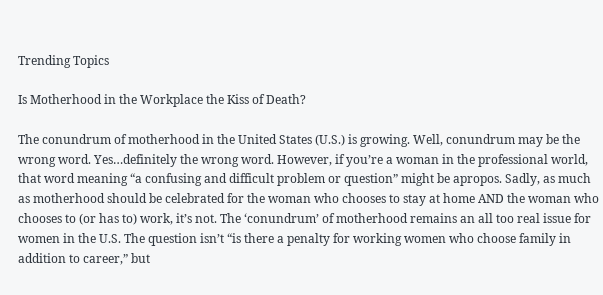Trending Topics

Is Motherhood in the Workplace the Kiss of Death?

The conundrum of motherhood in the United States (U.S.) is growing. Well, conundrum may be the wrong word. Yes…definitely the wrong word. However, if you’re a woman in the professional world, that word meaning “a confusing and difficult problem or question” might be apropos. Sadly, as much as motherhood should be celebrated for the woman who chooses to stay at home AND the woman who chooses to (or has to) work, it’s not. The ‘conundrum’ of motherhood remains an all too real issue for women in the U.S. The question isn’t “is there a penalty for working women who choose family in addition to career,” but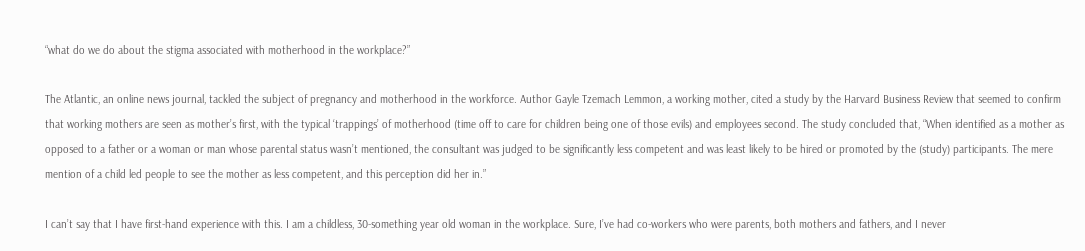“what do we do about the stigma associated with motherhood in the workplace?”

The Atlantic, an online news journal, tackled the subject of pregnancy and motherhood in the workforce. Author Gayle Tzemach Lemmon, a working mother, cited a study by the Harvard Business Review that seemed to confirm that working mothers are seen as mother’s first, with the typical ‘trappings’ of motherhood (time off to care for children being one of those evils) and employees second. The study concluded that, “When identified as a mother as opposed to a father or a woman or man whose parental status wasn’t mentioned, the consultant was judged to be significantly less competent and was least likely to be hired or promoted by the (study) participants. The mere mention of a child led people to see the mother as less competent, and this perception did her in.”

I can’t say that I have first-hand experience with this. I am a childless, 30-something year old woman in the workplace. Sure, I’ve had co-workers who were parents, both mothers and fathers, and I never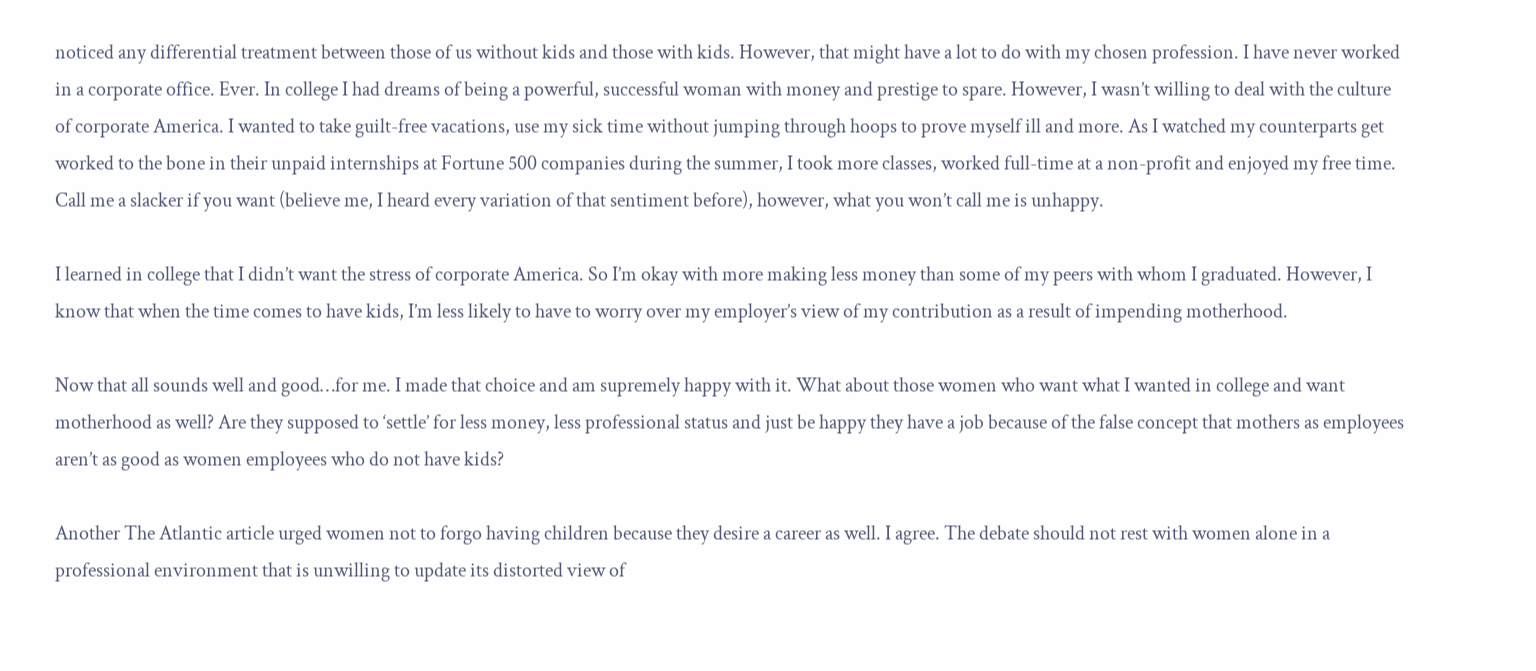noticed any differential treatment between those of us without kids and those with kids. However, that might have a lot to do with my chosen profession. I have never worked in a corporate office. Ever. In college I had dreams of being a powerful, successful woman with money and prestige to spare. However, I wasn’t willing to deal with the culture of corporate America. I wanted to take guilt-free vacations, use my sick time without jumping through hoops to prove myself ill and more. As I watched my counterparts get worked to the bone in their unpaid internships at Fortune 500 companies during the summer, I took more classes, worked full-time at a non-profit and enjoyed my free time. Call me a slacker if you want (believe me, I heard every variation of that sentiment before), however, what you won’t call me is unhappy.

I learned in college that I didn’t want the stress of corporate America. So I’m okay with more making less money than some of my peers with whom I graduated. However, I know that when the time comes to have kids, I’m less likely to have to worry over my employer’s view of my contribution as a result of impending motherhood.

Now that all sounds well and good…for me. I made that choice and am supremely happy with it. What about those women who want what I wanted in college and want motherhood as well? Are they supposed to ‘settle’ for less money, less professional status and just be happy they have a job because of the false concept that mothers as employees aren’t as good as women employees who do not have kids?

Another The Atlantic article urged women not to forgo having children because they desire a career as well. I agree. The debate should not rest with women alone in a professional environment that is unwilling to update its distorted view of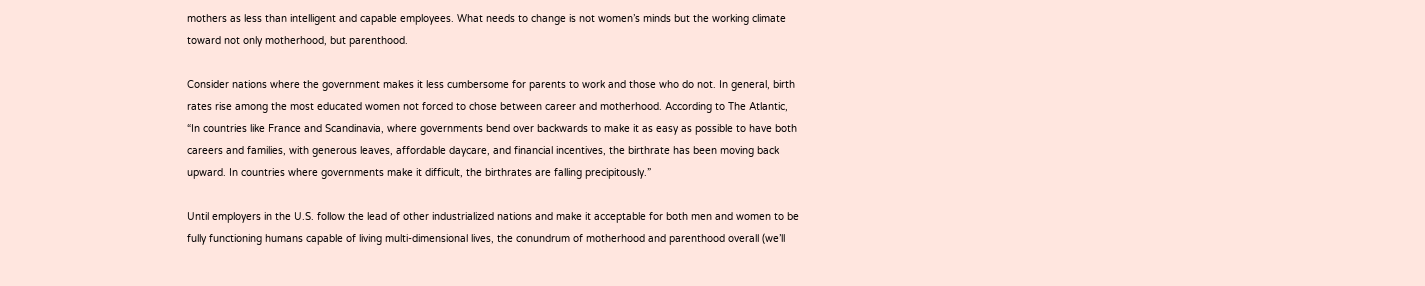mothers as less than intelligent and capable employees. What needs to change is not women’s minds but the working climate toward not only motherhood, but parenthood.

Consider nations where the government makes it less cumbersome for parents to work and those who do not. In general, birth rates rise among the most educated women not forced to chose between career and motherhood. According to The Atlantic, “In countries like France and Scandinavia, where governments bend over backwards to make it as easy as possible to have both careers and families, with generous leaves, affordable daycare, and financial incentives, the birthrate has been moving back upward. In countries where governments make it difficult, the birthrates are falling precipitously.”

Until employers in the U.S. follow the lead of other industrialized nations and make it acceptable for both men and women to be fully functioning humans capable of living multi-dimensional lives, the conundrum of motherhood and parenthood overall (we’ll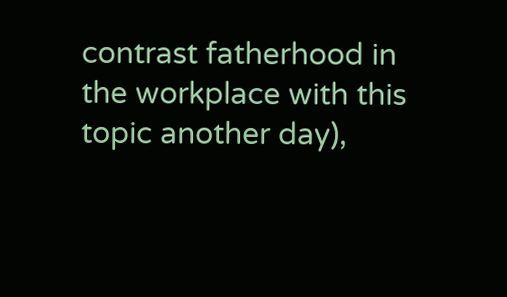contrast fatherhood in the workplace with this topic another day),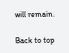will remain.

Back to top